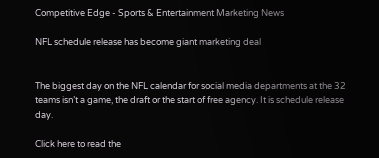Competitive Edge - Sports & Entertainment Marketing News

NFL schedule release has become giant marketing deal


The biggest day on the NFL calendar for social media departments at the 32 teams isn’t a game, the draft or the start of free agency. It is schedule release day.

Click here to read the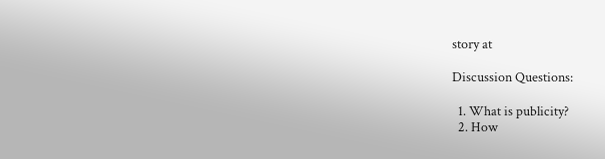story at

Discussion Questions:

  1. What is publicity?
  2. How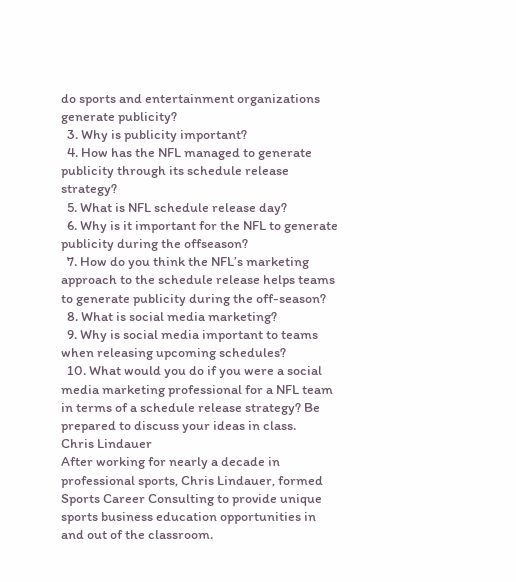do sports and entertainment organizations generate publicity?
  3. Why is publicity important?
  4. How has the NFL managed to generate publicity through its schedule release strategy?
  5. What is NFL schedule release day?
  6. Why is it important for the NFL to generate publicity during the offseason?
  7. How do you think the NFL’s marketing approach to the schedule release helps teams to generate publicity during the off-season?
  8. What is social media marketing?
  9. Why is social media important to teams when releasing upcoming schedules?
  10. What would you do if you were a social media marketing professional for a NFL team in terms of a schedule release strategy? Be prepared to discuss your ideas in class.
Chris Lindauer
After working for nearly a decade in professional sports, Chris Lindauer, formed Sports Career Consulting to provide unique sports business education opportunities in and out of the classroom.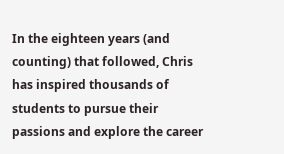In the eighteen years (and counting) that followed, Chris has inspired thousands of students to pursue their passions and explore the career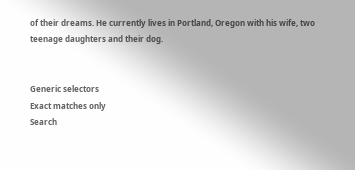of their dreams. He currently lives in Portland, Oregon with his wife, two teenage daughters and their dog.


Generic selectors
Exact matches only
Search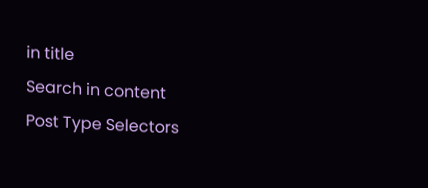in title
Search in content
Post Type Selectors